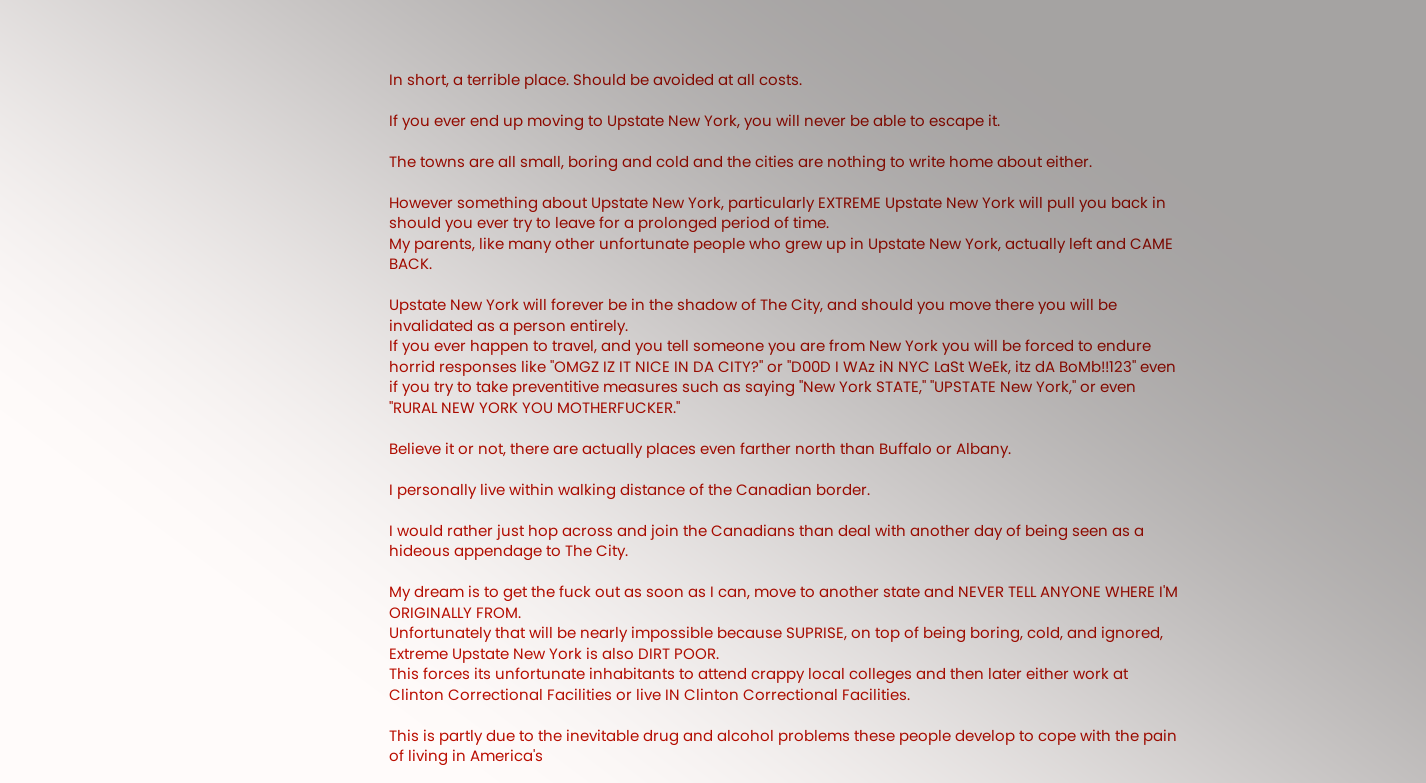In short, a terrible place. Should be avoided at all costs.

If you ever end up moving to Upstate New York, you will never be able to escape it.

The towns are all small, boring and cold and the cities are nothing to write home about either.

However something about Upstate New York, particularly EXTREME Upstate New York will pull you back in should you ever try to leave for a prolonged period of time.
My parents, like many other unfortunate people who grew up in Upstate New York, actually left and CAME BACK.

Upstate New York will forever be in the shadow of The City, and should you move there you will be invalidated as a person entirely.
If you ever happen to travel, and you tell someone you are from New York you will be forced to endure horrid responses like "OMGZ IZ IT NICE IN DA CITY?" or "D00D I WAz iN NYC LaSt WeEk, itz dA BoMb!!123" even if you try to take preventitive measures such as saying "New York STATE," "UPSTATE New York," or even "RURAL NEW YORK YOU MOTHERFUCKER."

Believe it or not, there are actually places even farther north than Buffalo or Albany.

I personally live within walking distance of the Canadian border.

I would rather just hop across and join the Canadians than deal with another day of being seen as a hideous appendage to The City.

My dream is to get the fuck out as soon as I can, move to another state and NEVER TELL ANYONE WHERE I'M ORIGINALLY FROM.
Unfortunately that will be nearly impossible because SUPRISE, on top of being boring, cold, and ignored, Extreme Upstate New York is also DIRT POOR.
This forces its unfortunate inhabitants to attend crappy local colleges and then later either work at Clinton Correctional Facilities or live IN Clinton Correctional Facilities.

This is partly due to the inevitable drug and alcohol problems these people develop to cope with the pain of living in America's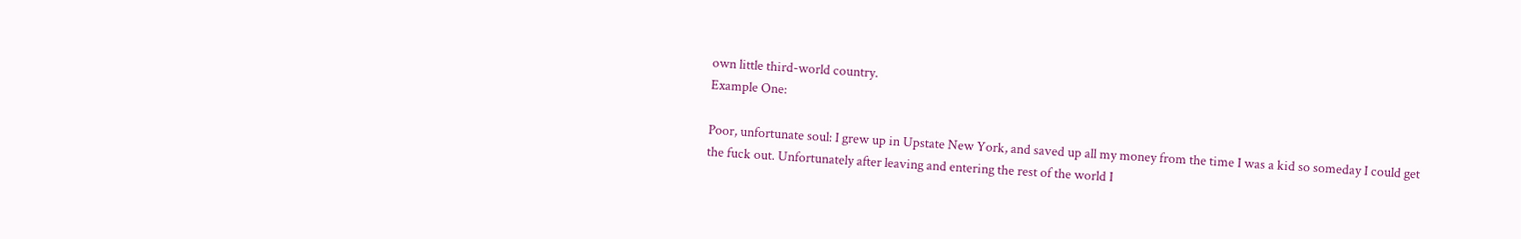own little third-world country.
Example One:

Poor, unfortunate soul: I grew up in Upstate New York, and saved up all my money from the time I was a kid so someday I could get the fuck out. Unfortunately after leaving and entering the rest of the world I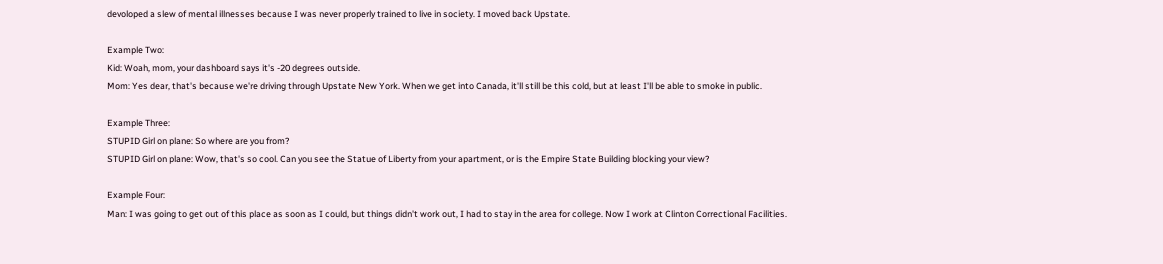devoloped a slew of mental illnesses because I was never properly trained to live in society. I moved back Upstate.

Example Two:
Kid: Woah, mom, your dashboard says it's -20 degrees outside.
Mom: Yes dear, that's because we're driving through Upstate New York. When we get into Canada, it'll still be this cold, but at least I'll be able to smoke in public.

Example Three:
STUPID Girl on plane: So where are you from?
STUPID Girl on plane: Wow, that's so cool. Can you see the Statue of Liberty from your apartment, or is the Empire State Building blocking your view?

Example Four:
Man: I was going to get out of this place as soon as I could, but things didn't work out, I had to stay in the area for college. Now I work at Clinton Correctional Facilities.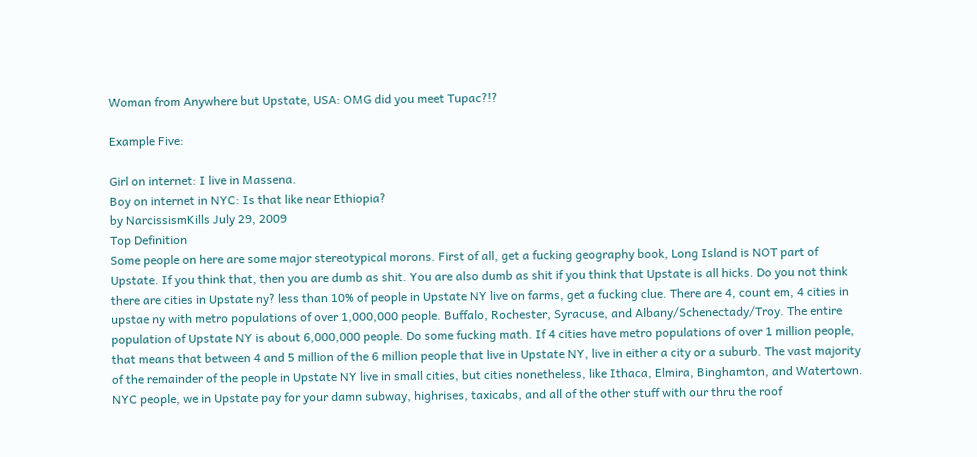Woman from Anywhere but Upstate, USA: OMG did you meet Tupac?!?

Example Five:

Girl on internet: I live in Massena.
Boy on internet in NYC: Is that like near Ethiopia?
by NarcissismKills July 29, 2009
Top Definition
Some people on here are some major stereotypical morons. First of all, get a fucking geography book, Long Island is NOT part of Upstate. If you think that, then you are dumb as shit. You are also dumb as shit if you think that Upstate is all hicks. Do you not think there are cities in Upstate ny? less than 10% of people in Upstate NY live on farms, get a fucking clue. There are 4, count em, 4 cities in upstae ny with metro populations of over 1,000,000 people. Buffalo, Rochester, Syracuse, and Albany/Schenectady/Troy. The entire population of Upstate NY is about 6,000,000 people. Do some fucking math. If 4 cities have metro populations of over 1 million people, that means that between 4 and 5 million of the 6 million people that live in Upstate NY, live in either a city or a suburb. The vast majority of the remainder of the people in Upstate NY live in small cities, but cities nonetheless, like Ithaca, Elmira, Binghamton, and Watertown. NYC people, we in Upstate pay for your damn subway, highrises, taxicabs, and all of the other stuff with our thru the roof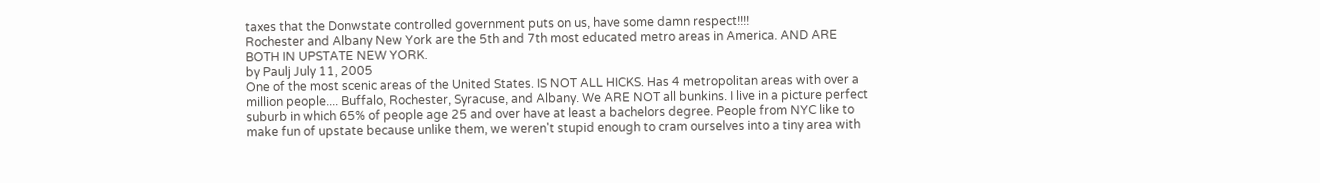taxes that the Donwstate controlled government puts on us, have some damn respect!!!!
Rochester and Albany New York are the 5th and 7th most educated metro areas in America. AND ARE BOTH IN UPSTATE NEW YORK.
by Paulj July 11, 2005
One of the most scenic areas of the United States. IS NOT ALL HICKS. Has 4 metropolitan areas with over a million people.... Buffalo, Rochester, Syracuse, and Albany. We ARE NOT all bunkins. I live in a picture perfect suburb in which 65% of people age 25 and over have at least a bachelors degree. People from NYC like to make fun of upstate because unlike them, we weren't stupid enough to cram ourselves into a tiny area with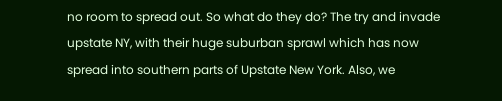no room to spread out. So what do they do? The try and invade upstate NY, with their huge suburban sprawl which has now spread into southern parts of Upstate New York. Also, we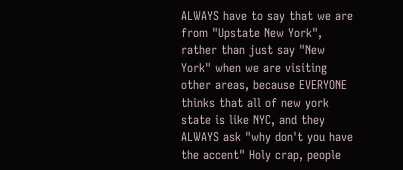ALWAYS have to say that we are from "Upstate New York", rather than just say "New York" when we are visiting other areas, because EVERYONE thinks that all of new york state is like NYC, and they ALWAYS ask "why don't you have the accent" Holy crap, people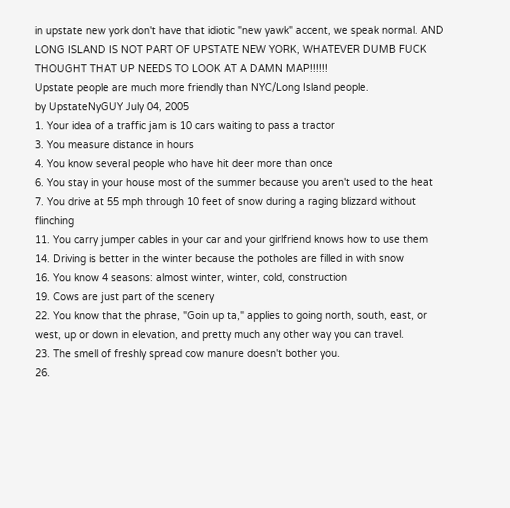in upstate new york don't have that idiotic "new yawk" accent, we speak normal. AND LONG ISLAND IS NOT PART OF UPSTATE NEW YORK, WHATEVER DUMB FUCK THOUGHT THAT UP NEEDS TO LOOK AT A DAMN MAP!!!!!!
Upstate people are much more friendly than NYC/Long Island people.
by UpstateNyGUY July 04, 2005
1. Your idea of a traffic jam is 10 cars waiting to pass a tractor
3. You measure distance in hours
4. You know several people who have hit deer more than once
6. You stay in your house most of the summer because you aren't used to the heat
7. You drive at 55 mph through 10 feet of snow during a raging blizzard without flinching
11. You carry jumper cables in your car and your girlfriend knows how to use them
14. Driving is better in the winter because the potholes are filled in with snow
16. You know 4 seasons: almost winter, winter, cold, construction
19. Cows are just part of the scenery
22. You know that the phrase, "Goin up ta," applies to going north, south, east, or west, up or down in elevation, and pretty much any other way you can travel.
23. The smell of freshly spread cow manure doesn't bother you.
26.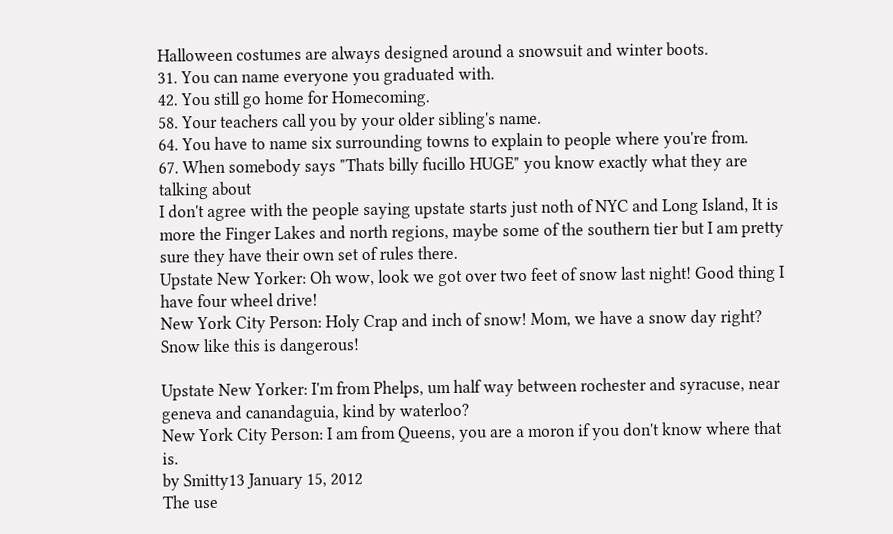Halloween costumes are always designed around a snowsuit and winter boots.
31. You can name everyone you graduated with.
42. You still go home for Homecoming.
58. Your teachers call you by your older sibling's name.
64. You have to name six surrounding towns to explain to people where you're from.
67. When somebody says "Thats billy fucillo HUGE" you know exactly what they are talking about
I don't agree with the people saying upstate starts just noth of NYC and Long Island, It is more the Finger Lakes and north regions, maybe some of the southern tier but I am pretty sure they have their own set of rules there.
Upstate New Yorker: Oh wow, look we got over two feet of snow last night! Good thing I have four wheel drive!
New York City Person: Holy Crap and inch of snow! Mom, we have a snow day right? Snow like this is dangerous!

Upstate New Yorker: I'm from Phelps, um half way between rochester and syracuse, near geneva and canandaguia, kind by waterloo?
New York City Person: I am from Queens, you are a moron if you don't know where that is.
by Smitty13 January 15, 2012
The use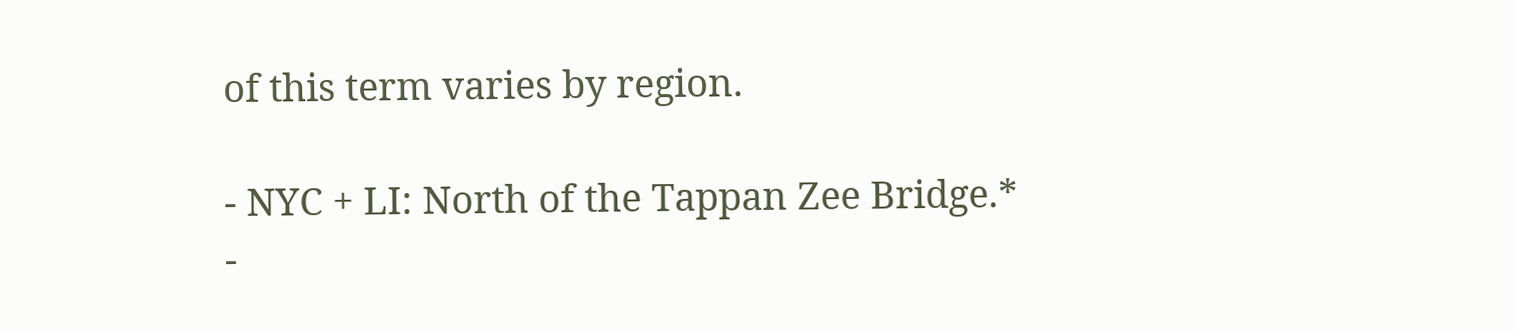of this term varies by region.

- NYC + LI: North of the Tappan Zee Bridge.*
-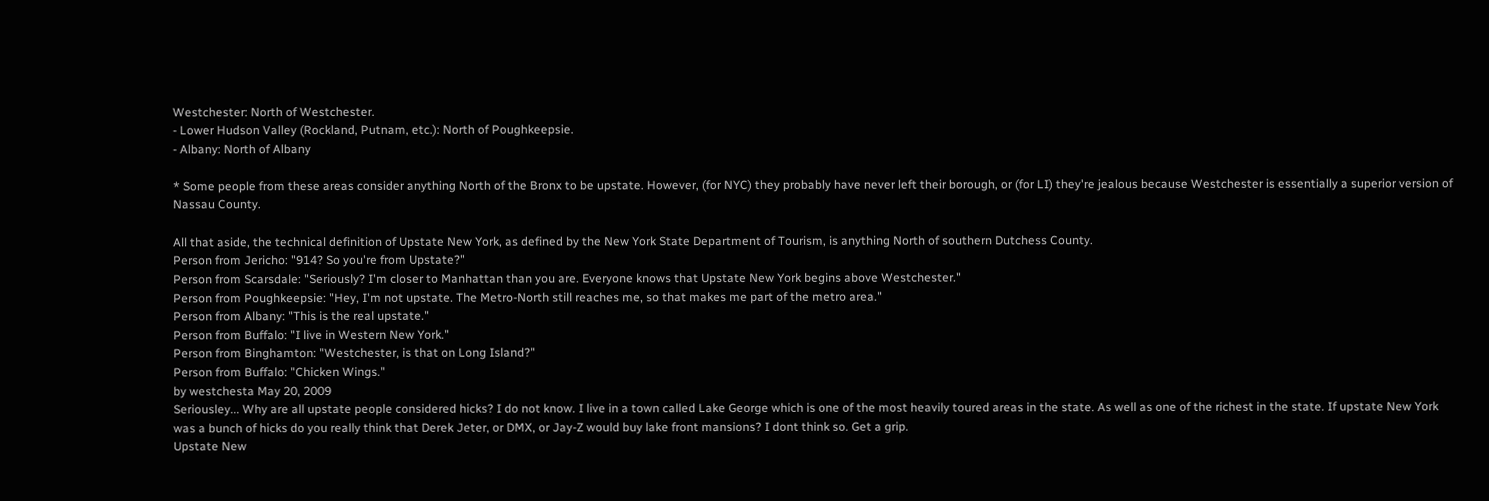Westchester: North of Westchester.
- Lower Hudson Valley (Rockland, Putnam, etc.): North of Poughkeepsie.
- Albany: North of Albany

* Some people from these areas consider anything North of the Bronx to be upstate. However, (for NYC) they probably have never left their borough, or (for LI) they're jealous because Westchester is essentially a superior version of Nassau County.

All that aside, the technical definition of Upstate New York, as defined by the New York State Department of Tourism, is anything North of southern Dutchess County.
Person from Jericho: "914? So you're from Upstate?"
Person from Scarsdale: "Seriously? I'm closer to Manhattan than you are. Everyone knows that Upstate New York begins above Westchester."
Person from Poughkeepsie: "Hey, I'm not upstate. The Metro-North still reaches me, so that makes me part of the metro area."
Person from Albany: "This is the real upstate."
Person from Buffalo: "I live in Western New York."
Person from Binghamton: "Westchester, is that on Long Island?"
Person from Buffalo: "Chicken Wings."
by westchesta May 20, 2009
Seriousley... Why are all upstate people considered hicks? I do not know. I live in a town called Lake George which is one of the most heavily toured areas in the state. As well as one of the richest in the state. If upstate New York was a bunch of hicks do you really think that Derek Jeter, or DMX, or Jay-Z would buy lake front mansions? I dont think so. Get a grip.
Upstate New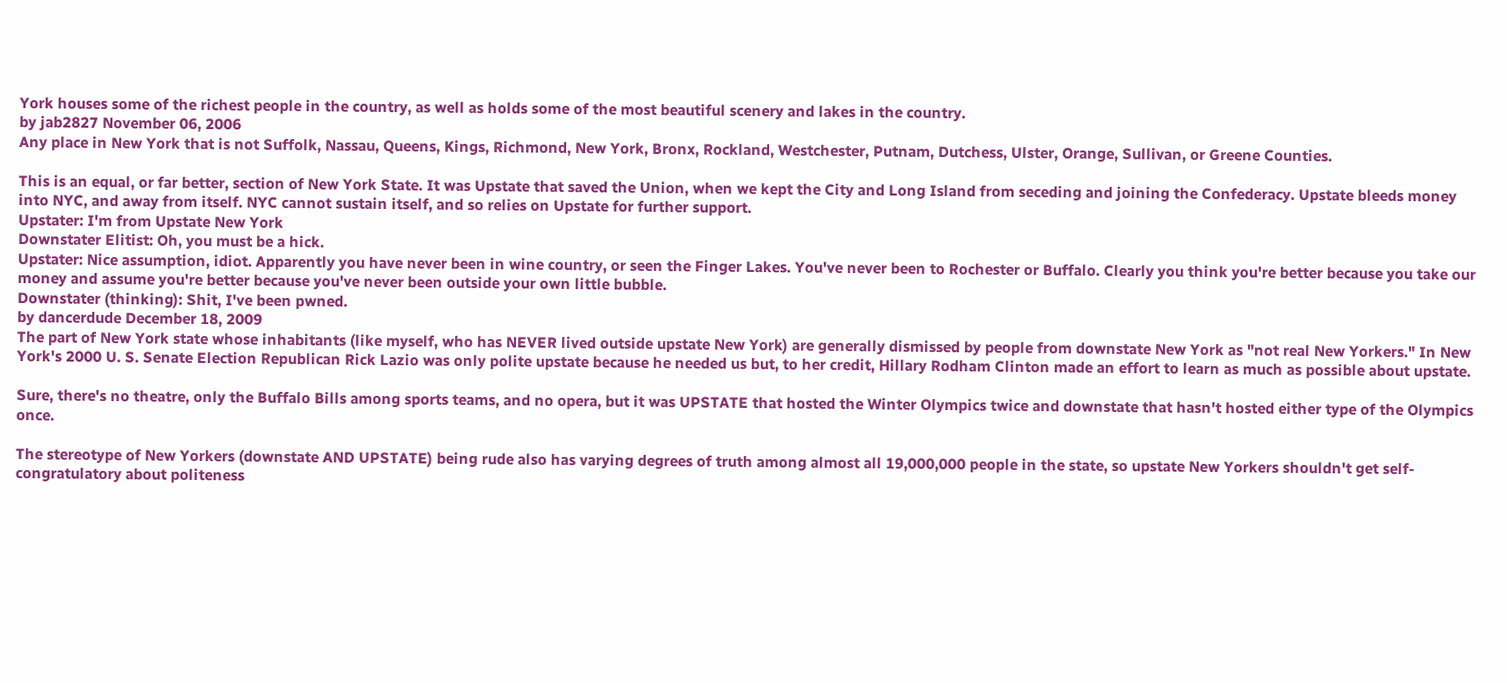York houses some of the richest people in the country, as well as holds some of the most beautiful scenery and lakes in the country.
by jab2827 November 06, 2006
Any place in New York that is not Suffolk, Nassau, Queens, Kings, Richmond, New York, Bronx, Rockland, Westchester, Putnam, Dutchess, Ulster, Orange, Sullivan, or Greene Counties.

This is an equal, or far better, section of New York State. It was Upstate that saved the Union, when we kept the City and Long Island from seceding and joining the Confederacy. Upstate bleeds money into NYC, and away from itself. NYC cannot sustain itself, and so relies on Upstate for further support.
Upstater: I'm from Upstate New York
Downstater Elitist: Oh, you must be a hick.
Upstater: Nice assumption, idiot. Apparently you have never been in wine country, or seen the Finger Lakes. You've never been to Rochester or Buffalo. Clearly you think you're better because you take our money and assume you're better because you've never been outside your own little bubble.
Downstater (thinking): Shit, I've been pwned.
by dancerdude December 18, 2009
The part of New York state whose inhabitants (like myself, who has NEVER lived outside upstate New York) are generally dismissed by people from downstate New York as "not real New Yorkers." In New York's 2000 U. S. Senate Election Republican Rick Lazio was only polite upstate because he needed us but, to her credit, Hillary Rodham Clinton made an effort to learn as much as possible about upstate.

Sure, there's no theatre, only the Buffalo Bills among sports teams, and no opera, but it was UPSTATE that hosted the Winter Olympics twice and downstate that hasn't hosted either type of the Olympics once.

The stereotype of New Yorkers (downstate AND UPSTATE) being rude also has varying degrees of truth among almost all 19,000,000 people in the state, so upstate New Yorkers shouldn't get self-congratulatory about politeness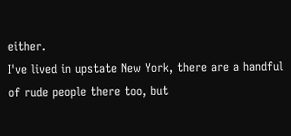either.
I've lived in upstate New York, there are a handful of rude people there too, but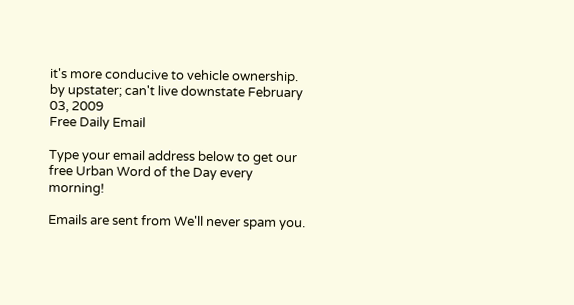it's more conducive to vehicle ownership.
by upstater; can't live downstate February 03, 2009
Free Daily Email

Type your email address below to get our free Urban Word of the Day every morning!

Emails are sent from We'll never spam you.